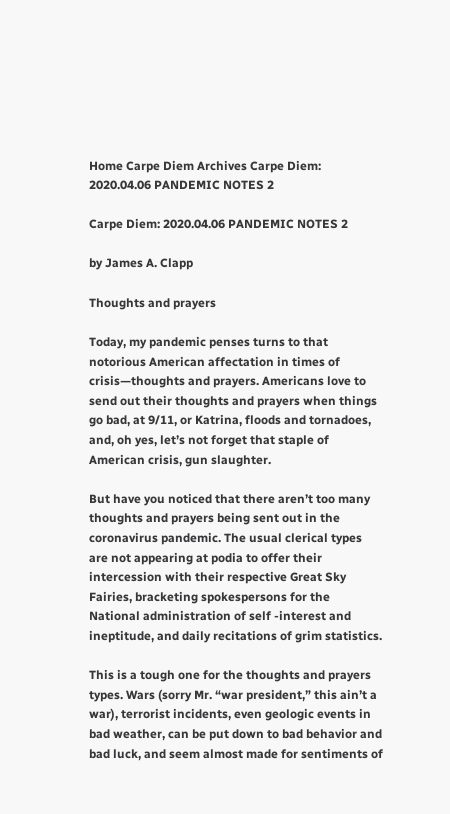Home Carpe Diem Archives Carpe Diem: 2020.04.06 PANDEMIC NOTES 2

Carpe Diem: 2020.04.06 PANDEMIC NOTES 2

by James A. Clapp

Thoughts and prayers

Today, my pandemic penses turns to that notorious American affectation in times of crisis—thoughts and prayers. Americans love to send out their thoughts and prayers when things go bad, at 9/11, or Katrina, floods and tornadoes, and, oh yes, let’s not forget that staple of American crisis, gun slaughter.

But have you noticed that there aren’t too many thoughts and prayers being sent out in the coronavirus pandemic. The usual clerical types are not appearing at podia to offer their intercession with their respective Great Sky Fairies, bracketing spokespersons for the National administration of self -interest and ineptitude, and daily recitations of grim statistics.

This is a tough one for the thoughts and prayers types. Wars (sorry Mr. “war president,” this ain’t a war), terrorist incidents, even geologic events in bad weather, can be put down to bad behavior and bad luck, and seem almost made for sentiments of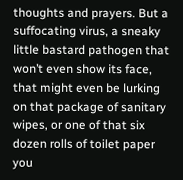thoughts and prayers. But a suffocating virus, a sneaky little bastard pathogen that won’t even show its face, that might even be lurking on that package of sanitary wipes, or one of that six dozen rolls of toilet paper you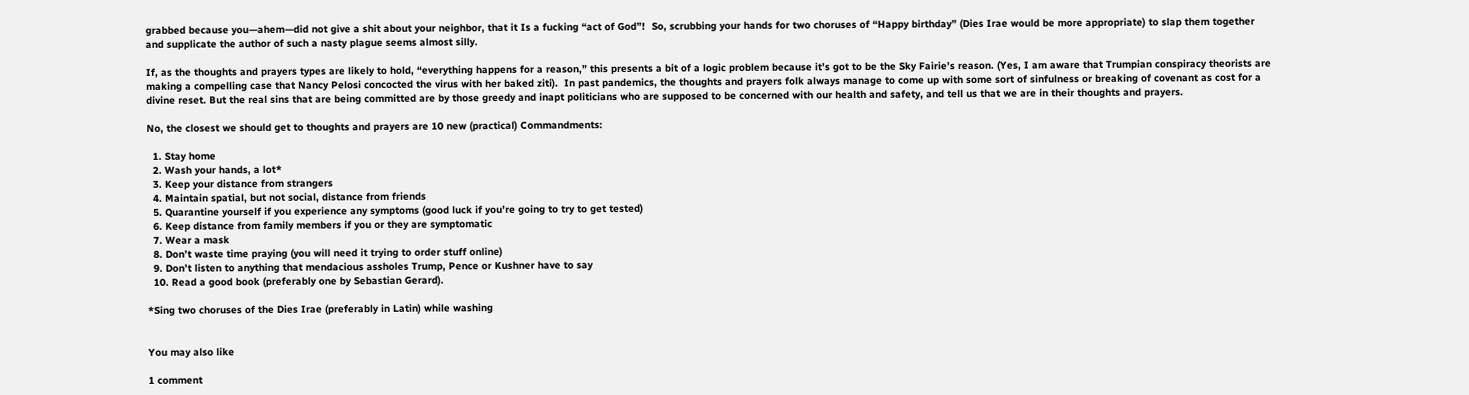grabbed because you—ahem—did not give a shit about your neighbor, that it Is a fucking “act of God”!  So, scrubbing your hands for two choruses of “Happy birthday” (Dies Irae would be more appropriate) to slap them together and supplicate the author of such a nasty plague seems almost silly.

If, as the thoughts and prayers types are likely to hold, “everything happens for a reason,” this presents a bit of a logic problem because it’s got to be the Sky Fairie’s reason. (Yes, I am aware that Trumpian conspiracy theorists are making a compelling case that Nancy Pelosi concocted the virus with her baked ziti).  In past pandemics, the thoughts and prayers folk always manage to come up with some sort of sinfulness or breaking of covenant as cost for a divine reset. But the real sins that are being committed are by those greedy and inapt politicians who are supposed to be concerned with our health and safety, and tell us that we are in their thoughts and prayers.

No, the closest we should get to thoughts and prayers are 10 new (practical) Commandments:

  1. Stay home
  2. Wash your hands, a lot*
  3. Keep your distance from strangers
  4. Maintain spatial, but not social, distance from friends
  5. Quarantine yourself if you experience any symptoms (good luck if you’re going to try to get tested)
  6. Keep distance from family members if you or they are symptomatic
  7. Wear a mask
  8. Don’t waste time praying (you will need it trying to order stuff online)
  9. Don’t listen to anything that mendacious assholes Trump, Pence or Kushner have to say
  10. Read a good book (preferably one by Sebastian Gerard).

*Sing two choruses of the Dies Irae (preferably in Latin) while washing


You may also like

1 comment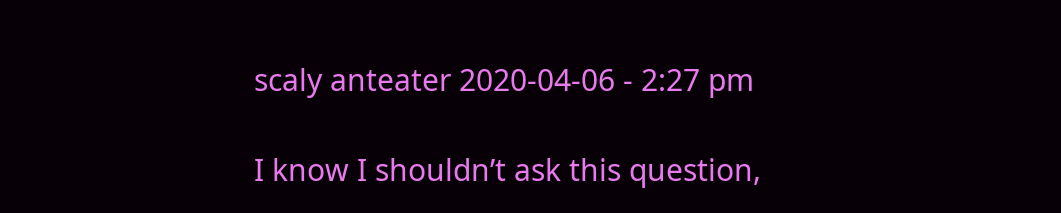scaly anteater 2020-04-06 - 2:27 pm

I know I shouldn’t ask this question,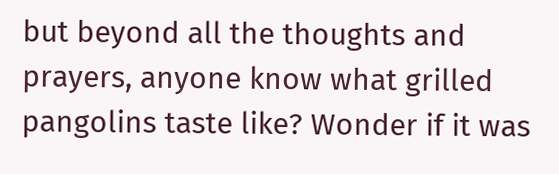but beyond all the thoughts and prayers, anyone know what grilled pangolins taste like? Wonder if it was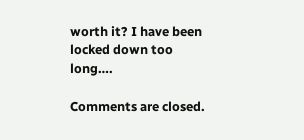worth it? I have been locked down too long….

Comments are closed.